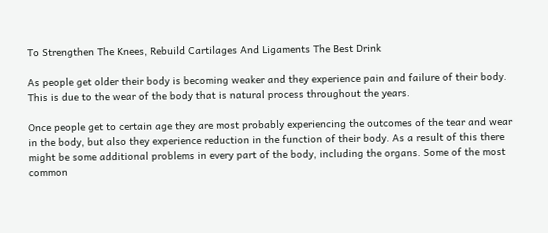To Strengthen The Knees, Rebuild Cartilages And Ligaments The Best Drink

As people get older their body is becoming weaker and they experience pain and failure of their body. This is due to the wear of the body that is natural process throughout the years.

Once people get to certain age they are most probably experiencing the outcomes of the tear and wear in the body, but also they experience reduction in the function of their body. As a result of this there might be some additional problems in every part of the body, including the organs. Some of the most common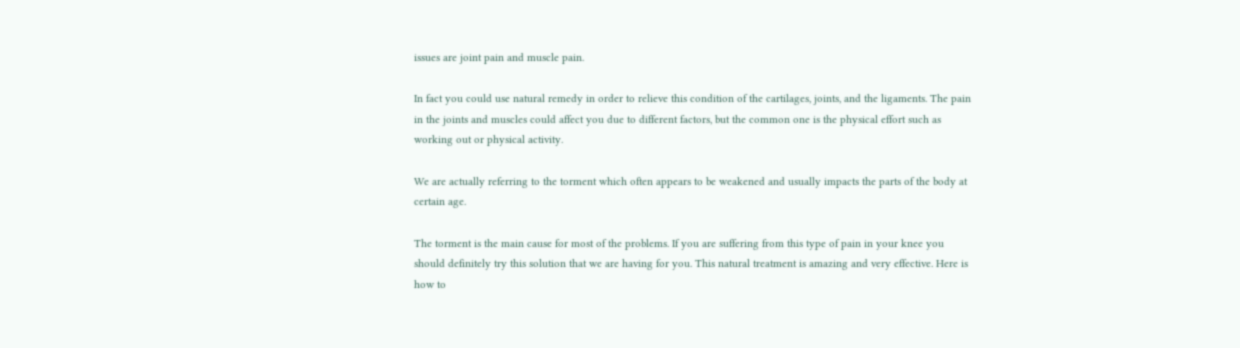issues are joint pain and muscle pain.

In fact you could use natural remedy in order to relieve this condition of the cartilages, joints, and the ligaments. The pain in the joints and muscles could affect you due to different factors, but the common one is the physical effort such as working out or physical activity.

We are actually referring to the torment which often appears to be weakened and usually impacts the parts of the body at certain age.

The torment is the main cause for most of the problems. If you are suffering from this type of pain in your knee you should definitely try this solution that we are having for you. This natural treatment is amazing and very effective. Here is how to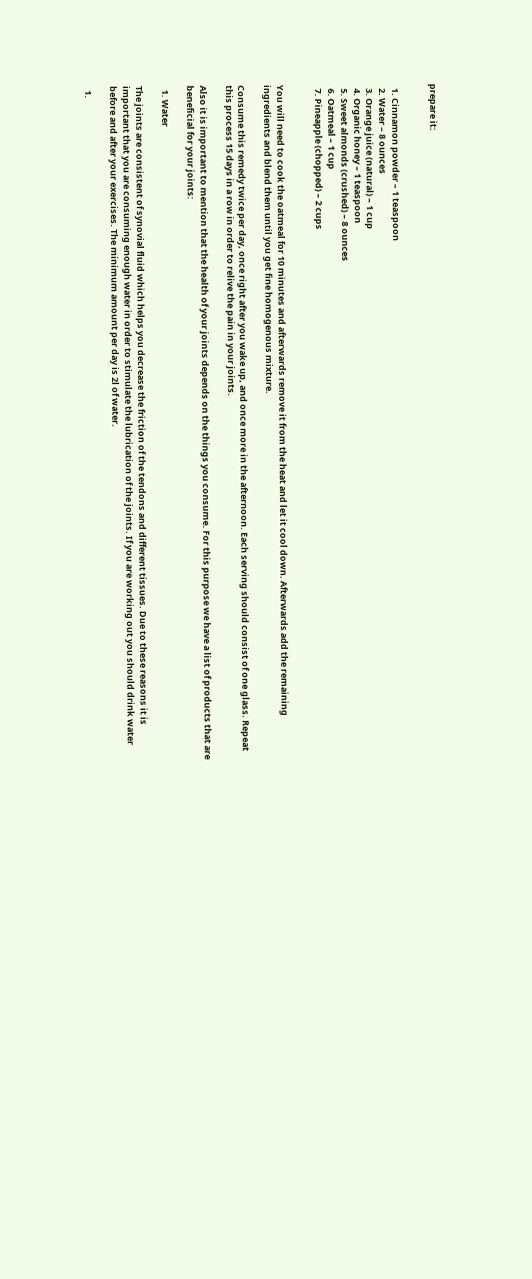prepare it:


  1. Cinnamon powder – 1 teaspoon
  2. Water – 8 ounces
  3. Orange juice (natural) – 1 cup
  4. Organic honey – 1 teaspoon
  5. Sweet almonds (crushed) – 8 ounces
  6. Oatmeal – 1 cup
  7. Pineapple (chopped) – 2 cups


You will need to cook the oatmeal for 10 minutes and afterwards remove it from the heat and let it cool down. Afterwards add the remaining ingredients and blend them until you get fine homogenous mixture.

Consume this remedy twice per day, once right after you wake up, and once more in the afternoon. Each serving should consist of one glass. Repeat this process 15 days in a row in order to relive the pain in your joints.

Also it is important to mention that the health of your joints depends on the things you consume. For this purpose we have a list of products that are beneficial for your joints:

  1. Water

The joints are consistent of synovial fluid which helps you decrease the friction of the tendons and different tissues. Due to these reasons it is important that you are consuming enough water in order to stimulate the lubrication of the joints. If you are working out you should drink water before and after your exercises. The minimum amount per day is 2l of water.

  1.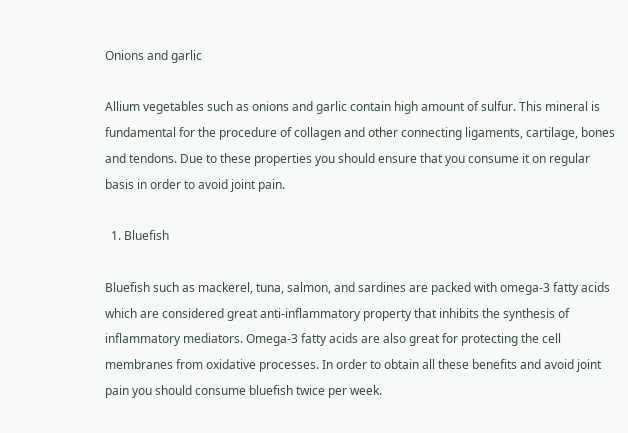Onions and garlic

Allium vegetables such as onions and garlic contain high amount of sulfur. This mineral is fundamental for the procedure of collagen and other connecting ligaments, cartilage, bones and tendons. Due to these properties you should ensure that you consume it on regular basis in order to avoid joint pain.

  1. Bluefish

Bluefish such as mackerel, tuna, salmon, and sardines are packed with omega-3 fatty acids which are considered great anti-inflammatory property that inhibits the synthesis of inflammatory mediators. Omega-3 fatty acids are also great for protecting the cell membranes from oxidative processes. In order to obtain all these benefits and avoid joint pain you should consume bluefish twice per week.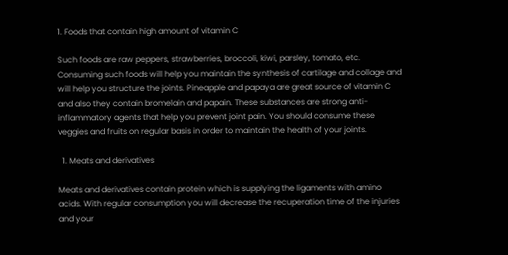1. Foods that contain high amount of vitamin C

Such foods are raw peppers, strawberries, broccoli, kiwi, parsley, tomato, etc. Consuming such foods will help you maintain the synthesis of cartilage and collage and will help you structure the joints. Pineapple and papaya are great source of vitamin C and also they contain bromelain and papain. These substances are strong anti-inflammatory agents that help you prevent joint pain. You should consume these veggies and fruits on regular basis in order to maintain the health of your joints.

  1. Meats and derivatives

Meats and derivatives contain protein which is supplying the ligaments with amino acids. With regular consumption you will decrease the recuperation time of the injuries and your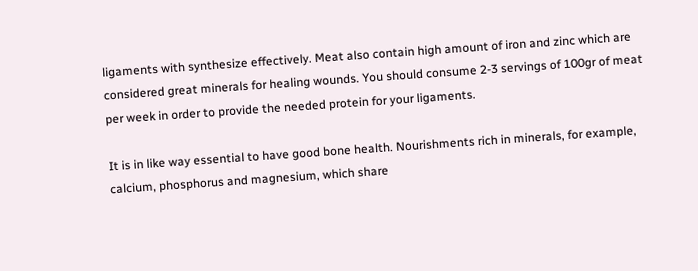ligaments with synthesize effectively. Meat also contain high amount of iron and zinc which are considered great minerals for healing wounds. You should consume 2-3 servings of 100gr of meat per week in order to provide the needed protein for your ligaments.

It is in like way essential to have good bone health. Nourishments rich in minerals, for example, calcium, phosphorus and magnesium, which share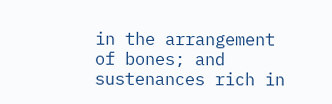in the arrangement of bones; and sustenances rich in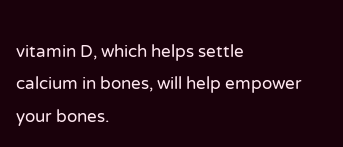vitamin D, which helps settle calcium in bones, will help empower your bones.